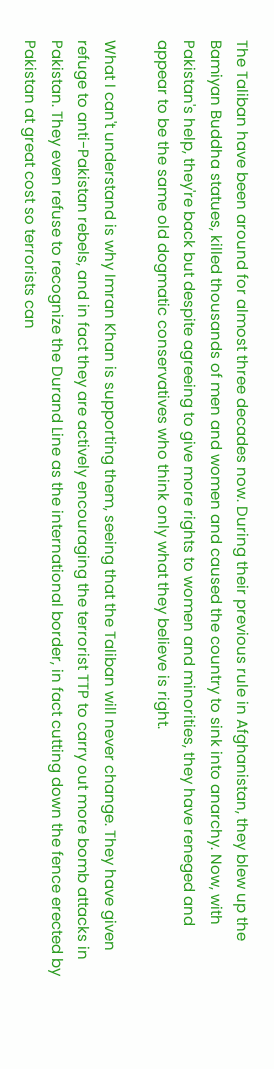The Taliban have been around for almost three decades now. During their previous rule in Afghanistan, they blew up the Bamiyan Buddha statues, killed thousands of men and women and caused the country to sink into anarchy. Now, with Pakistan's help, they're back but despite agreeing to give more rights to women and minorities, they have reneged and appear to be the same old dogmatic conservatives who think only what they believe is right.

What I can't understand is why Imran Khan is supporting them, seeing that the Taliban will never change. They have given refuge to anti-Pakistan rebels, and in fact they are actively encouraging the terrorist TTP to carry out more bomb attacks in Pakistan. They even refuse to recognize the Durand Line as the international border, in fact cutting down the fence erected by Pakistan at great cost so terrorists can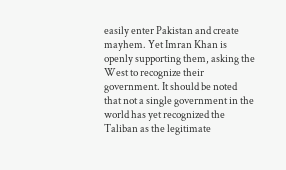easily enter Pakistan and create mayhem. Yet Imran Khan is openly supporting them, asking the West to recognize their government. It should be noted that not a single government in the world has yet recognized the Taliban as the legitimate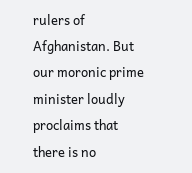rulers of Afghanistan. But our moronic prime minister loudly proclaims that there is no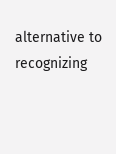alternative to recognizing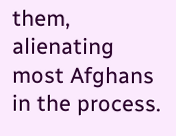them, alienating most Afghans in the process.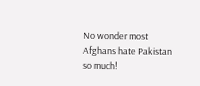No wonder most Afghans hate Pakistan so much!